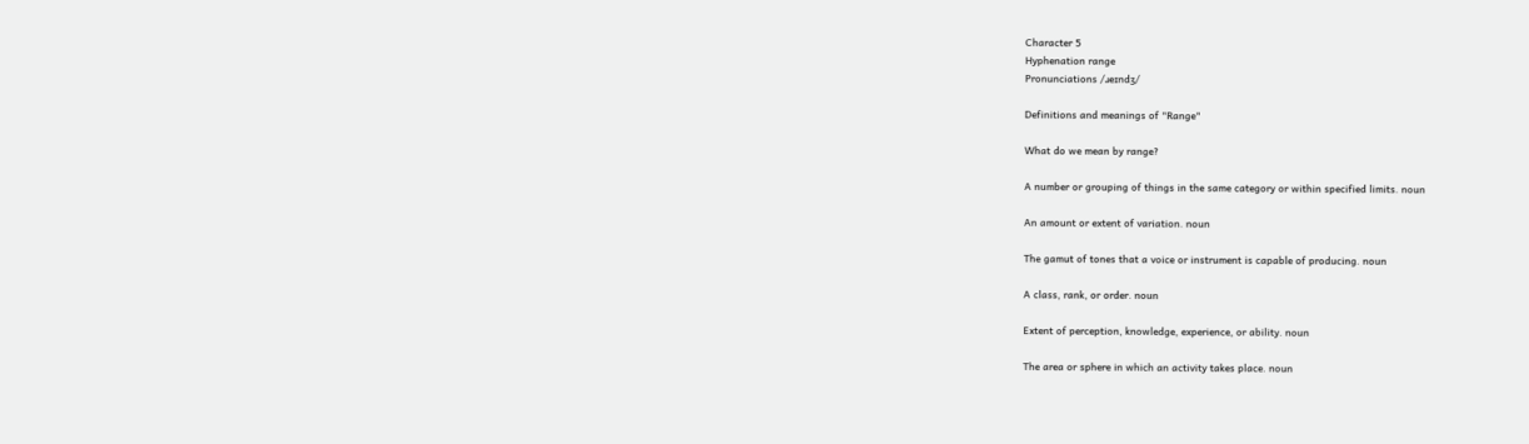Character 5
Hyphenation range
Pronunciations /ɹeɪndʒ/

Definitions and meanings of "Range"

What do we mean by range?

A number or grouping of things in the same category or within specified limits. noun

An amount or extent of variation. noun

The gamut of tones that a voice or instrument is capable of producing. noun

A class, rank, or order. noun

Extent of perception, knowledge, experience, or ability. noun

The area or sphere in which an activity takes place. noun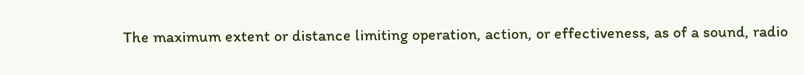The maximum extent or distance limiting operation, action, or effectiveness, as of a sound, radio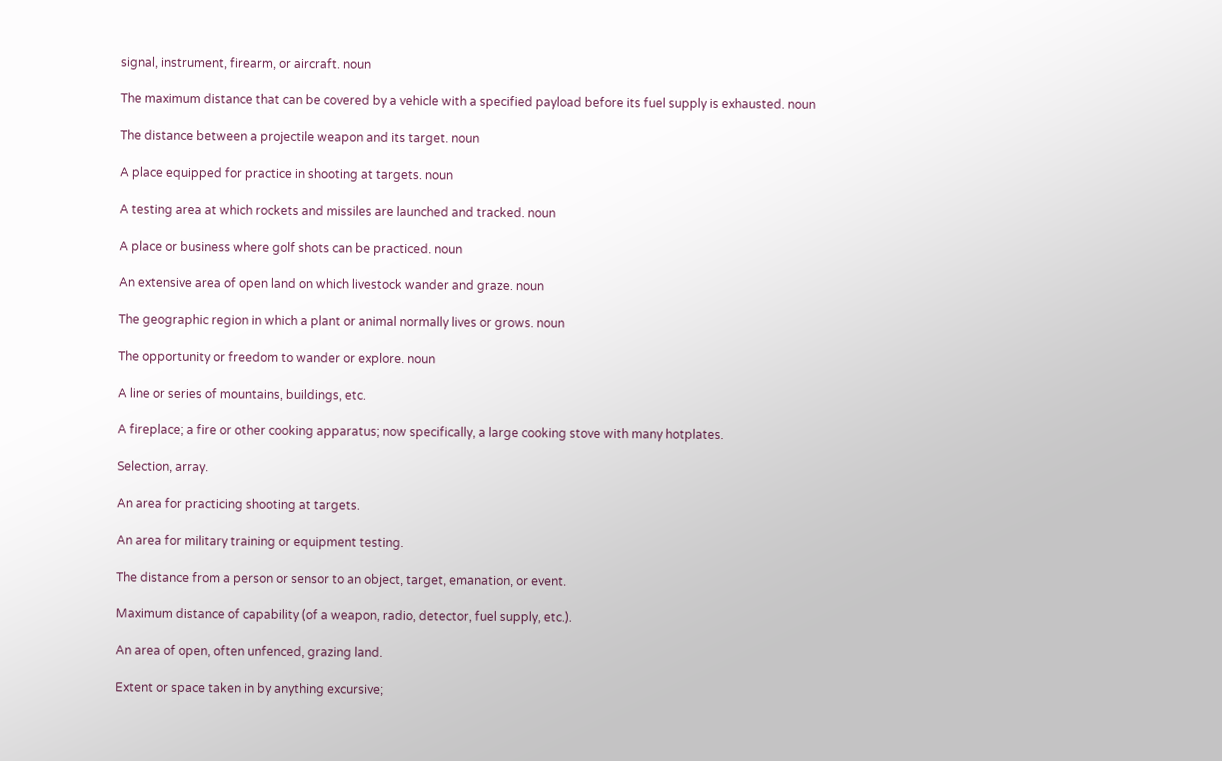signal, instrument, firearm, or aircraft. noun

The maximum distance that can be covered by a vehicle with a specified payload before its fuel supply is exhausted. noun

The distance between a projectile weapon and its target. noun

A place equipped for practice in shooting at targets. noun

A testing area at which rockets and missiles are launched and tracked. noun

A place or business where golf shots can be practiced. noun

An extensive area of open land on which livestock wander and graze. noun

The geographic region in which a plant or animal normally lives or grows. noun

The opportunity or freedom to wander or explore. noun

A line or series of mountains, buildings, etc.

A fireplace; a fire or other cooking apparatus; now specifically, a large cooking stove with many hotplates.

Selection, array.

An area for practicing shooting at targets.

An area for military training or equipment testing.

The distance from a person or sensor to an object, target, emanation, or event.

Maximum distance of capability (of a weapon, radio, detector, fuel supply, etc.).

An area of open, often unfenced, grazing land.

Extent or space taken in by anything excursive;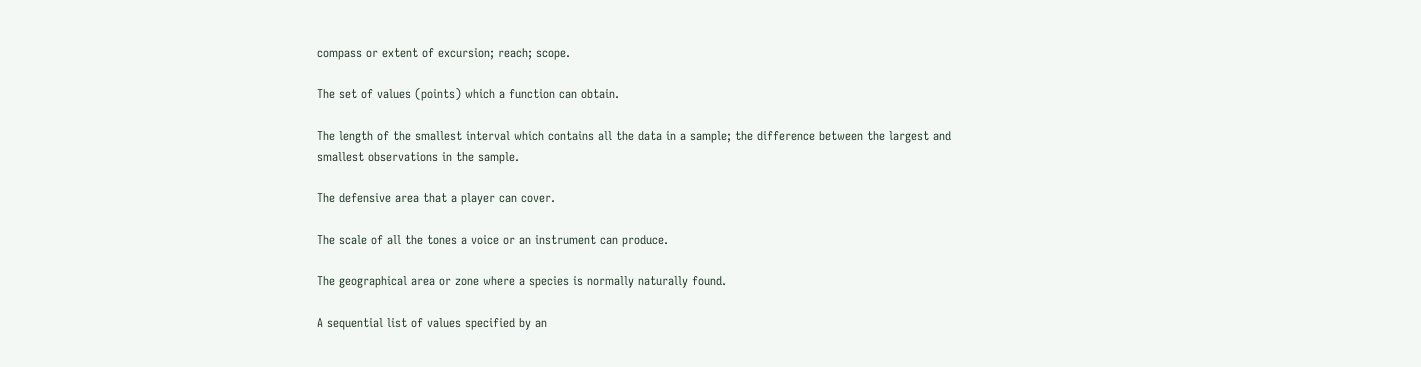compass or extent of excursion; reach; scope.

The set of values (points) which a function can obtain.

The length of the smallest interval which contains all the data in a sample; the difference between the largest and smallest observations in the sample.

The defensive area that a player can cover.

The scale of all the tones a voice or an instrument can produce.

The geographical area or zone where a species is normally naturally found.

A sequential list of values specified by an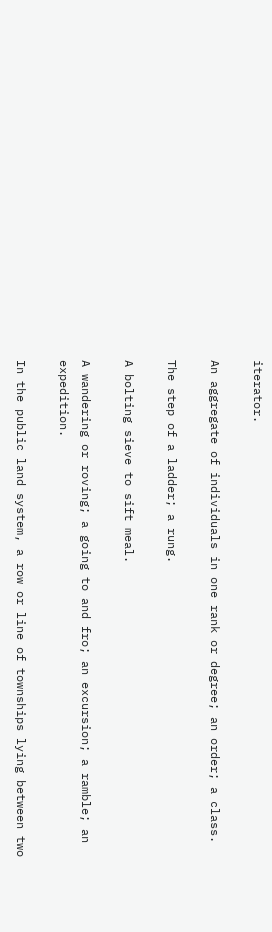iterator.

An aggregate of individuals in one rank or degree; an order; a class.

The step of a ladder; a rung.

A bolting sieve to sift meal.

A wandering or roving; a going to and fro; an excursion; a ramble; an expedition.

In the public land system, a row or line of townships lying between two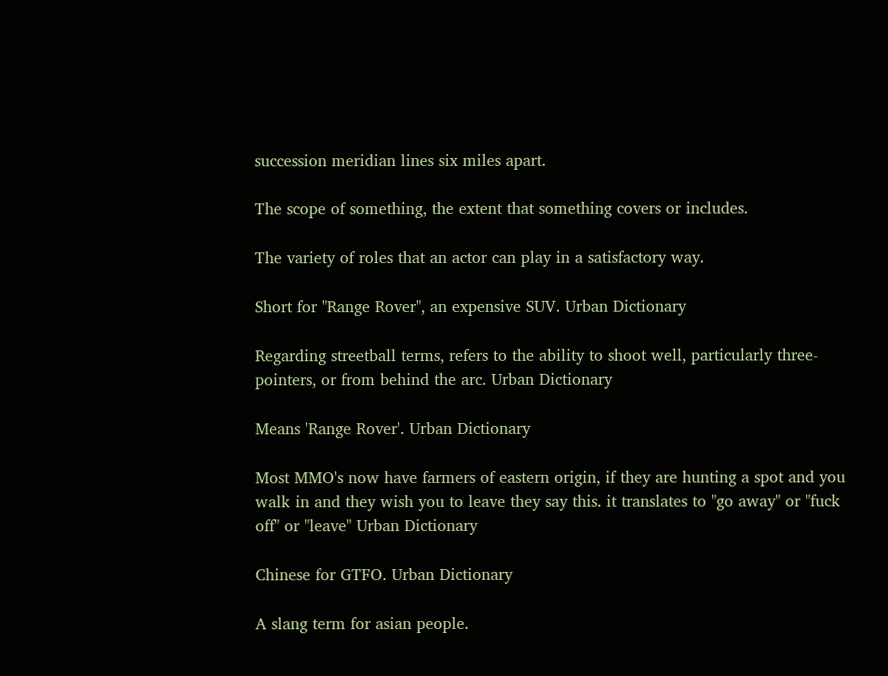succession meridian lines six miles apart.

The scope of something, the extent that something covers or includes.

The variety of roles that an actor can play in a satisfactory way.

Short for "Range Rover", an expensive SUV. Urban Dictionary

Regarding streetball terms, refers to the ability to shoot well, particularly three-pointers, or from behind the arc. Urban Dictionary

Means 'Range Rover'. Urban Dictionary

Most MMO's now have farmers of eastern origin, if they are hunting a spot and you walk in and they wish you to leave they say this. it translates to "go away" or "fuck off" or "leave" Urban Dictionary

Chinese for GTFO. Urban Dictionary

A slang term for asian people.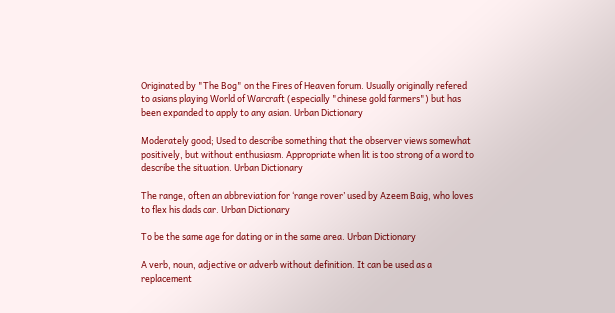Originated by "The Bog" on the Fires of Heaven forum. Usually originally refered to asians playing World of Warcraft (especially "chinese gold farmers") but has been expanded to apply to any asian. Urban Dictionary

Moderately good; Used to describe something that the observer views somewhat positively, but without enthusiasm. Appropriate when lit is too strong of a word to describe the situation. Urban Dictionary

The range, often an abbreviation for ‘range rover’ used by Azeem Baig, who loves to flex his dads car. Urban Dictionary

To be the same age for dating or in the same area. Urban Dictionary

A verb, noun, adjective or adverb without definition. It can be used as a replacement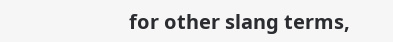for other slang terms,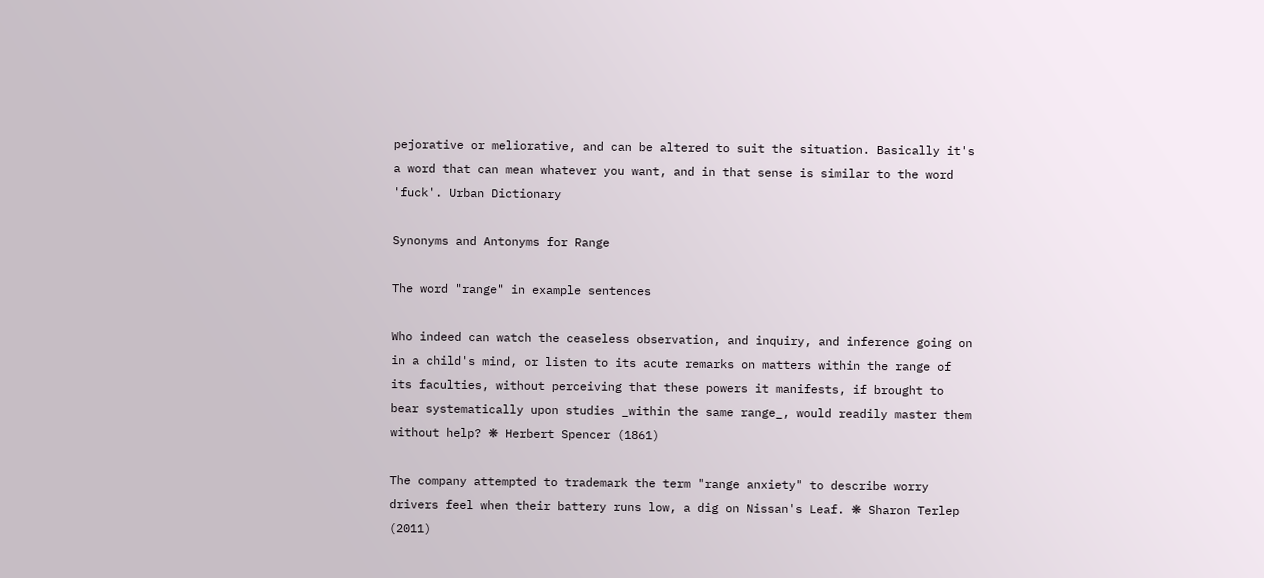pejorative or meliorative, and can be altered to suit the situation. Basically it's a word that can mean whatever you want, and in that sense is similar to the word 'fuck'. Urban Dictionary

Synonyms and Antonyms for Range

The word "range" in example sentences

Who indeed can watch the ceaseless observation, and inquiry, and inference going on in a child's mind, or listen to its acute remarks on matters within the range of its faculties, without perceiving that these powers it manifests, if brought to bear systematically upon studies _within the same range_, would readily master them without help? ❋ Herbert Spencer (1861)

The company attempted to trademark the term "range anxiety" to describe worry drivers feel when their battery runs low, a dig on Nissan's Leaf. ❋ Sharon Terlep (2011)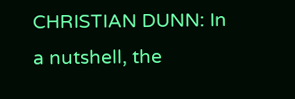CHRISTIAN DUNN: In a nutshell, the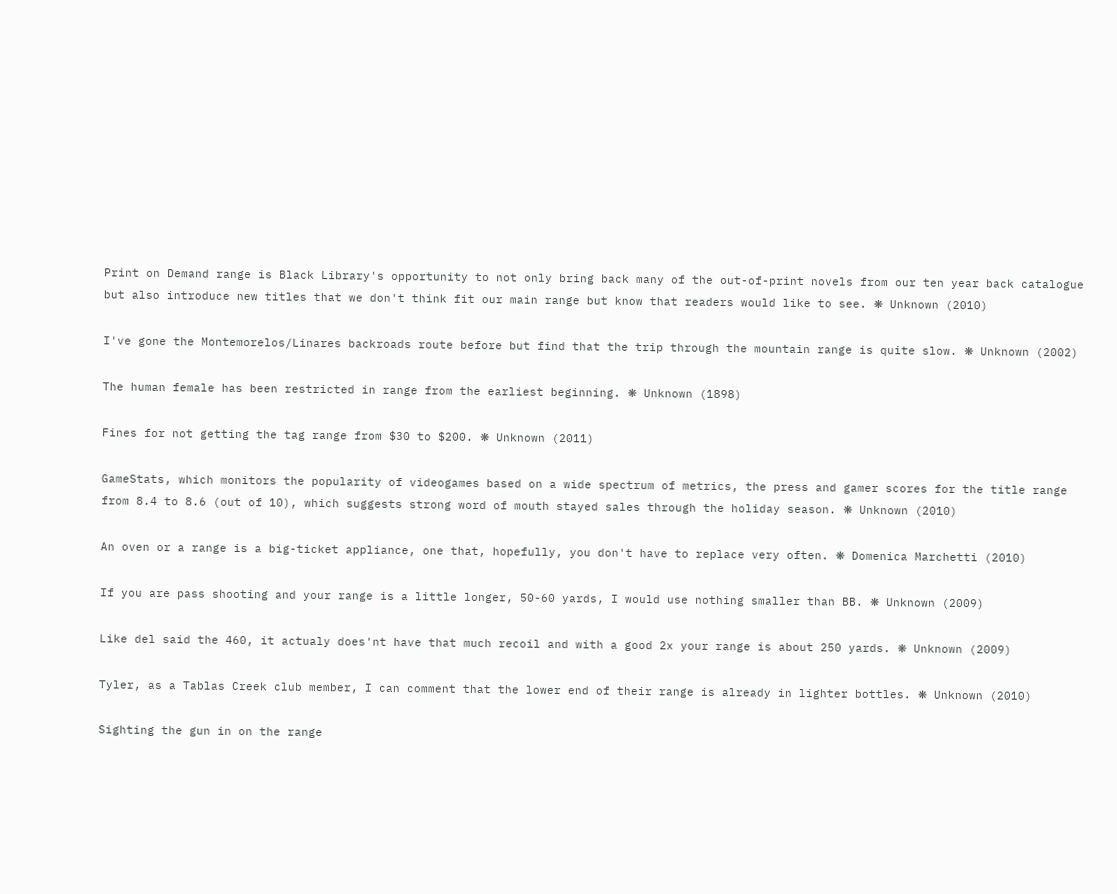Print on Demand range is Black Library's opportunity to not only bring back many of the out-of-print novels from our ten year back catalogue but also introduce new titles that we don't think fit our main range but know that readers would like to see. ❋ Unknown (2010)

I've gone the Montemorelos/Linares backroads route before but find that the trip through the mountain range is quite slow. ❋ Unknown (2002)

The human female has been restricted in range from the earliest beginning. ❋ Unknown (1898)

Fines for not getting the tag range from $30 to $200. ❋ Unknown (2011)

GameStats, which monitors the popularity of videogames based on a wide spectrum of metrics, the press and gamer scores for the title range from 8.4 to 8.6 (out of 10), which suggests strong word of mouth stayed sales through the holiday season. ❋ Unknown (2010)

An oven or a range is a big-ticket appliance, one that, hopefully, you don't have to replace very often. ❋ Domenica Marchetti (2010)

If you are pass shooting and your range is a little longer, 50-60 yards, I would use nothing smaller than BB. ❋ Unknown (2009)

Like del said the 460, it actualy does'nt have that much recoil and with a good 2x your range is about 250 yards. ❋ Unknown (2009)

Tyler, as a Tablas Creek club member, I can comment that the lower end of their range is already in lighter bottles. ❋ Unknown (2010)

Sighting the gun in on the range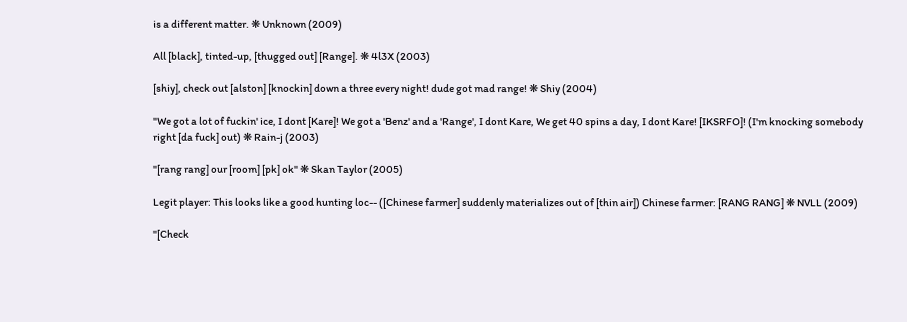is a different matter. ❋ Unknown (2009)

All [black], tinted-up, [thugged out] [Range]. ❋ 4l3X (2003)

[shiy], check out [alston] [knockin] down a three every night! dude got mad range! ❋ Shiy (2004)

"We got a lot of fuckin' ice, I dont [Kare]! We got a 'Benz' and a 'Range', I dont Kare, We get 40 spins a day, I dont Kare! [IKSRFO]! (I'm knocking somebody right [da fuck] out) ❋ Rain-j (2003)

"[rang rang] our [room] [pk] ok" ❋ Skan Taylor (2005)

Legit player: This looks like a good hunting loc-- ([Chinese farmer] suddenly materializes out of [thin air]) Chinese farmer: [RANG RANG] ❋ NVLL (2009)

"[Check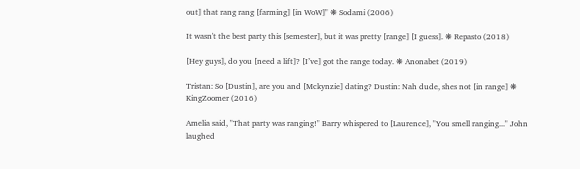out] that rang rang [farming] [in WoW]" ❋ Sodami (2006)

It wasn't the best party this [semester], but it was pretty [range] [I guess]. ❋ Repasto (2018)

[Hey guys], do you [need a lift]? [I’ve] got the range today. ❋ Anonabet (2019)

Tristan: So [Dustin], are you and [Mckynzie] dating? Dustin: Nah dude, shes not [in range] ❋ KingZoomer (2016)

Amelia said, "That party was ranging!" Barry whispered to [Laurence], "You smell ranging..." John laughed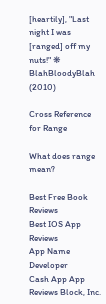[heartily], "Last night I was [ranged] off my nuts!" ❋ BlahBloodyBlah (2010)

Cross Reference for Range

What does range mean?

Best Free Book Reviews
Best IOS App Reviews
App Name Developer
Cash App App Reviews Block, Inc.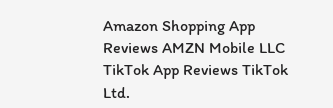Amazon Shopping App Reviews AMZN Mobile LLC
TikTok App Reviews TikTok Ltd.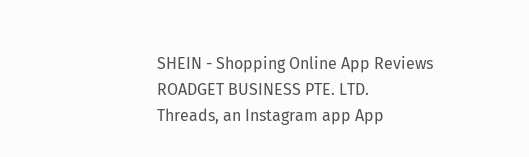SHEIN - Shopping Online App Reviews ROADGET BUSINESS PTE. LTD.
Threads, an Instagram app App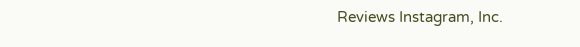Reviews Instagram, Inc.